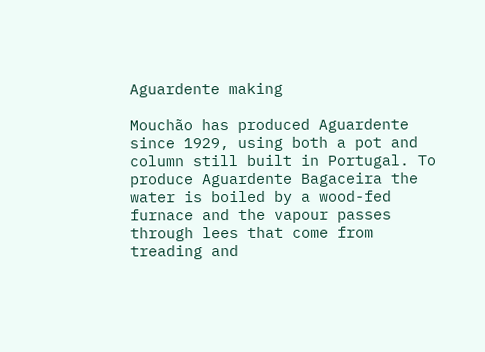Aguardente making

Mouchão has produced Aguardente since 1929, using both a pot and column still built in Portugal. To produce Aguardente Bagaceira the water is boiled by a wood-fed furnace and the vapour passes through lees that come from treading and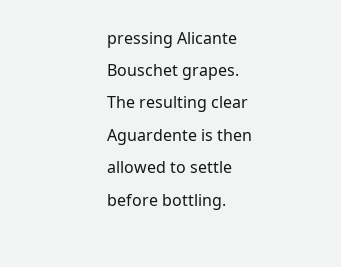pressing Alicante Bouschet grapes. The resulting clear Aguardente is then allowed to settle before bottling.